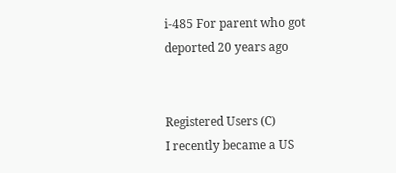i-485 For parent who got deported 20 years ago


Registered Users (C)
I recently became a US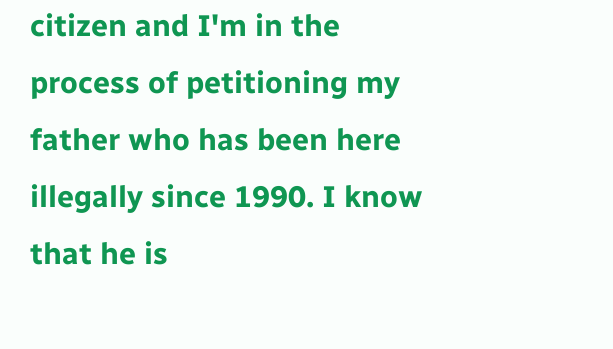citizen and I'm in the process of petitioning my father who has been here illegally since 1990. I know that he is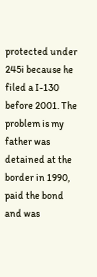protected under 245i because he filed a I-130 before 2001. The problem is my father was detained at the border in 1990, paid the bond and was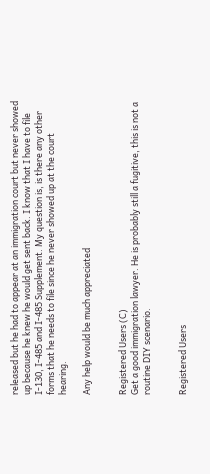released but he had to appear at an immigration court but never showed up because he knew he would get sent back. I know that I have to file I-130, I-485 and I-485 Supplement. My question is, is there any other forms that he needs to file since he never showed up at the court hearing.

Any help would be much appreciated


Registered Users (C)
Get a good immigration lawyer. He is probably still a fugitive, this is not a routine DIY scenario.


Registered Users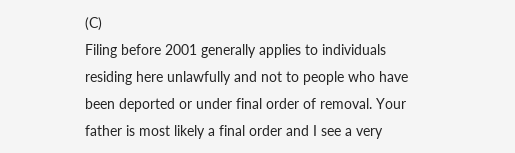(C)
Filing before 2001 generally applies to individuals residing here unlawfully and not to people who have been deported or under final order of removal. Your father is most likely a final order and I see a very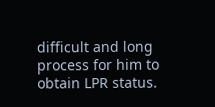difficult and long process for him to obtain LPR status.